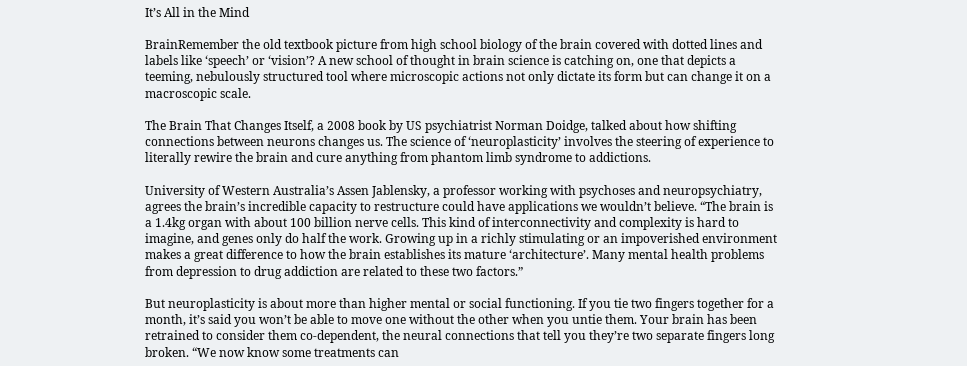It’s All in the Mind

BrainRemember the old textbook picture from high school biology of the brain covered with dotted lines and labels like ‘speech’ or ‘vision’? A new school of thought in brain science is catching on, one that depicts a teeming, nebulously structured tool where microscopic actions not only dictate its form but can change it on a macroscopic scale.

The Brain That Changes Itself, a 2008 book by US psychiatrist Norman Doidge, talked about how shifting connections between neurons changes us. The science of ‘neuroplasticity’ involves the steering of experience to literally rewire the brain and cure anything from phantom limb syndrome to addictions.

University of Western Australia’s Assen Jablensky, a professor working with psychoses and neuropsychiatry, agrees the brain’s incredible capacity to restructure could have applications we wouldn’t believe. “The brain is a 1.4kg organ with about 100 billion nerve cells. This kind of interconnectivity and complexity is hard to imagine, and genes only do half the work. Growing up in a richly stimulating or an impoverished environment makes a great difference to how the brain establishes its mature ‘architecture’. Many mental health problems from depression to drug addiction are related to these two factors.”

But neuroplasticity is about more than higher mental or social functioning. If you tie two fingers together for a month, it’s said you won’t be able to move one without the other when you untie them. Your brain has been retrained to consider them co-dependent, the neural connections that tell you they’re two separate fingers long broken. “We now know some treatments can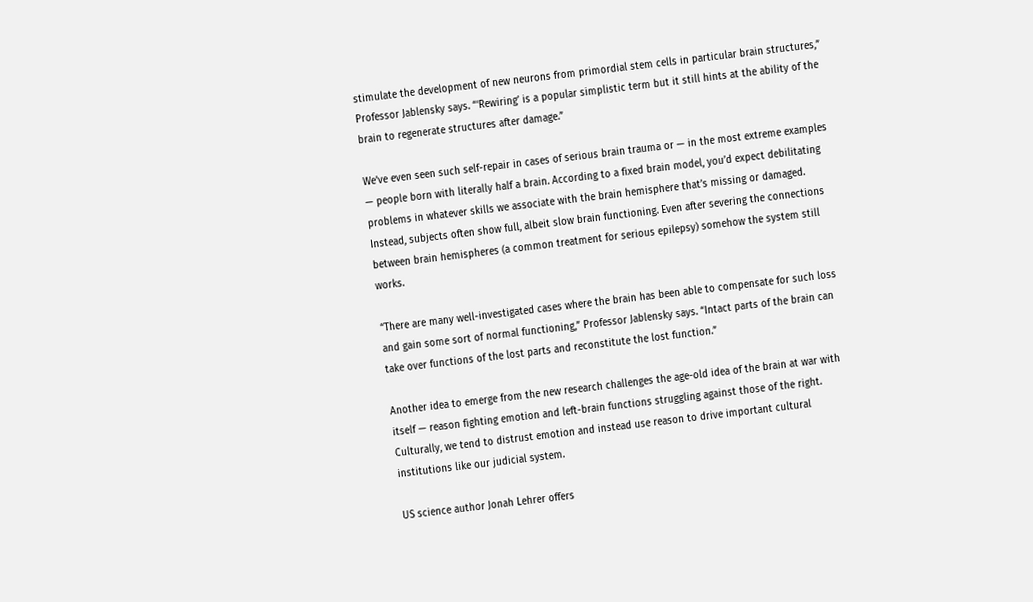stimulate the development of new neurons from primordial stem cells in particular brain structures,” Professor Jablensky says. “‘Rewiring’ is a popular simplistic term but it still hints at the ability of the brain to regenerate structures after damage.”

We’ve even seen such self-repair in cases of serious brain trauma or — in the most extreme examples — people born with literally half a brain. According to a fixed brain model, you’d expect debilitating problems in whatever skills we associate with the brain hemisphere that’s missing or damaged. Instead, subjects often show full, albeit slow brain functioning. Even after severing the connections between brain hemispheres (a common treatment for serious epilepsy) somehow the system still works.

“There are many well-investigated cases where the brain has been able to compensate for such loss and gain some sort of normal functioning,” Professor Jablensky says. “Intact parts of the brain can take over functions of the lost parts and reconstitute the lost function.”

Another idea to emerge from the new research challenges the age-old idea of the brain at war with itself — reason fighting emotion and left-brain functions struggling against those of the right. Culturally, we tend to distrust emotion and instead use reason to drive important cultural institutions like our judicial system.

US science author Jonah Lehrer offers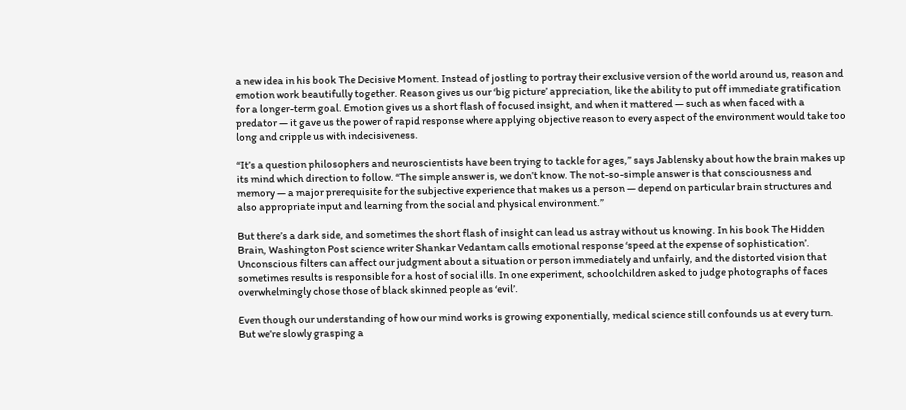a new idea in his book The Decisive Moment. Instead of jostling to portray their exclusive version of the world around us, reason and emotion work beautifully together. Reason gives us our ‘big picture’ appreciation, like the ability to put off immediate gratification for a longer-term goal. Emotion gives us a short flash of focused insight, and when it mattered — such as when faced with a predator — it gave us the power of rapid response where applying objective reason to every aspect of the environment would take too long and cripple us with indecisiveness.

“It’s a question philosophers and neuroscientists have been trying to tackle for ages,” says Jablensky about how the brain makes up its mind which direction to follow. “The simple answer is, we don’t know. The not-so-simple answer is that consciousness and memory — a major prerequisite for the subjective experience that makes us a person — depend on particular brain structures and also appropriate input and learning from the social and physical environment.”

But there’s a dark side, and sometimes the short flash of insight can lead us astray without us knowing. In his book The Hidden Brain, Washington Post science writer Shankar Vedantam calls emotional response ‘speed at the expense of sophistication’. Unconscious filters can affect our judgment about a situation or person immediately and unfairly, and the distorted vision that sometimes results is responsible for a host of social ills. In one experiment, schoolchildren asked to judge photographs of faces overwhelmingly chose those of black skinned people as ‘evil’.

Even though our understanding of how our mind works is growing exponentially, medical science still confounds us at every turn. But we’re slowly grasping a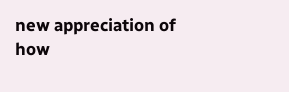new appreciation of how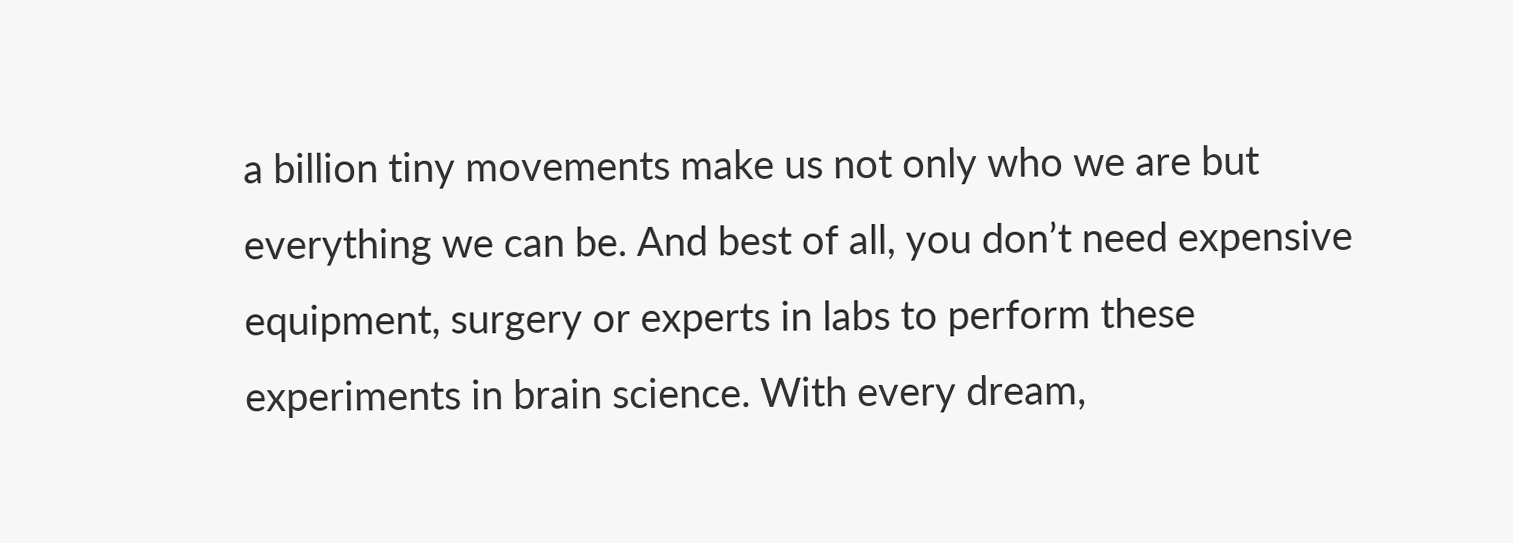a billion tiny movements make us not only who we are but everything we can be. And best of all, you don’t need expensive equipment, surgery or experts in labs to perform these experiments in brain science. With every dream,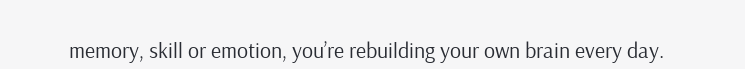memory, skill or emotion, you’re rebuilding your own brain every day.